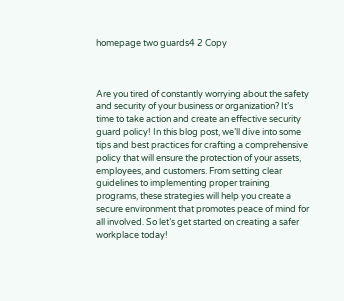homepage two guards4 2 Copy



Are you tired of constantly worrying about the safety and security of your business or organization? It’s time to take action and create an effective security guard policy! In this blog post, we’ll dive into some tips and best practices for crafting a comprehensive policy that will ensure the protection of your assets, employees, and customers. From setting clear guidelines to implementing proper training programs, these strategies will help you create a secure environment that promotes peace of mind for all involved. So let’s get started on creating a safer workplace today!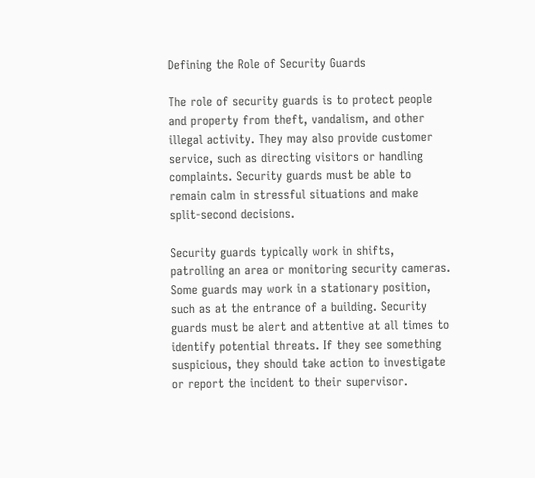Defining the Role of Security Guards

The role of security guards is to protect people and property from theft, vandalism, and other illegal activity. They may also provide customer service, such as directing visitors or handling complaints. Security guards must be able to remain calm in stressful situations and make split-second decisions.

Security guards typically work in shifts, patrolling an area or monitoring security cameras. Some guards may work in a stationary position, such as at the entrance of a building. Security guards must be alert and attentive at all times to identify potential threats. If they see something suspicious, they should take action to investigate or report the incident to their supervisor.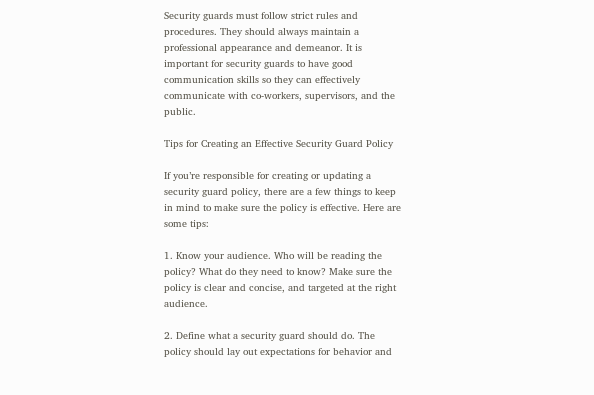Security guards must follow strict rules and procedures. They should always maintain a professional appearance and demeanor. It is important for security guards to have good communication skills so they can effectively communicate with co-workers, supervisors, and the public.

Tips for Creating an Effective Security Guard Policy

If you’re responsible for creating or updating a security guard policy, there are a few things to keep in mind to make sure the policy is effective. Here are some tips:

1. Know your audience. Who will be reading the policy? What do they need to know? Make sure the policy is clear and concise, and targeted at the right audience.

2. Define what a security guard should do. The policy should lay out expectations for behavior and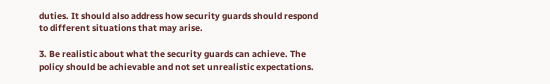duties. It should also address how security guards should respond to different situations that may arise.

3. Be realistic about what the security guards can achieve. The policy should be achievable and not set unrealistic expectations.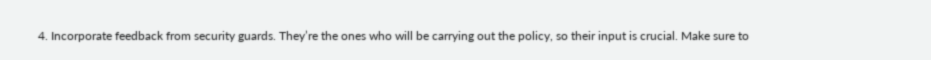4. Incorporate feedback from security guards. They’re the ones who will be carrying out the policy, so their input is crucial. Make sure to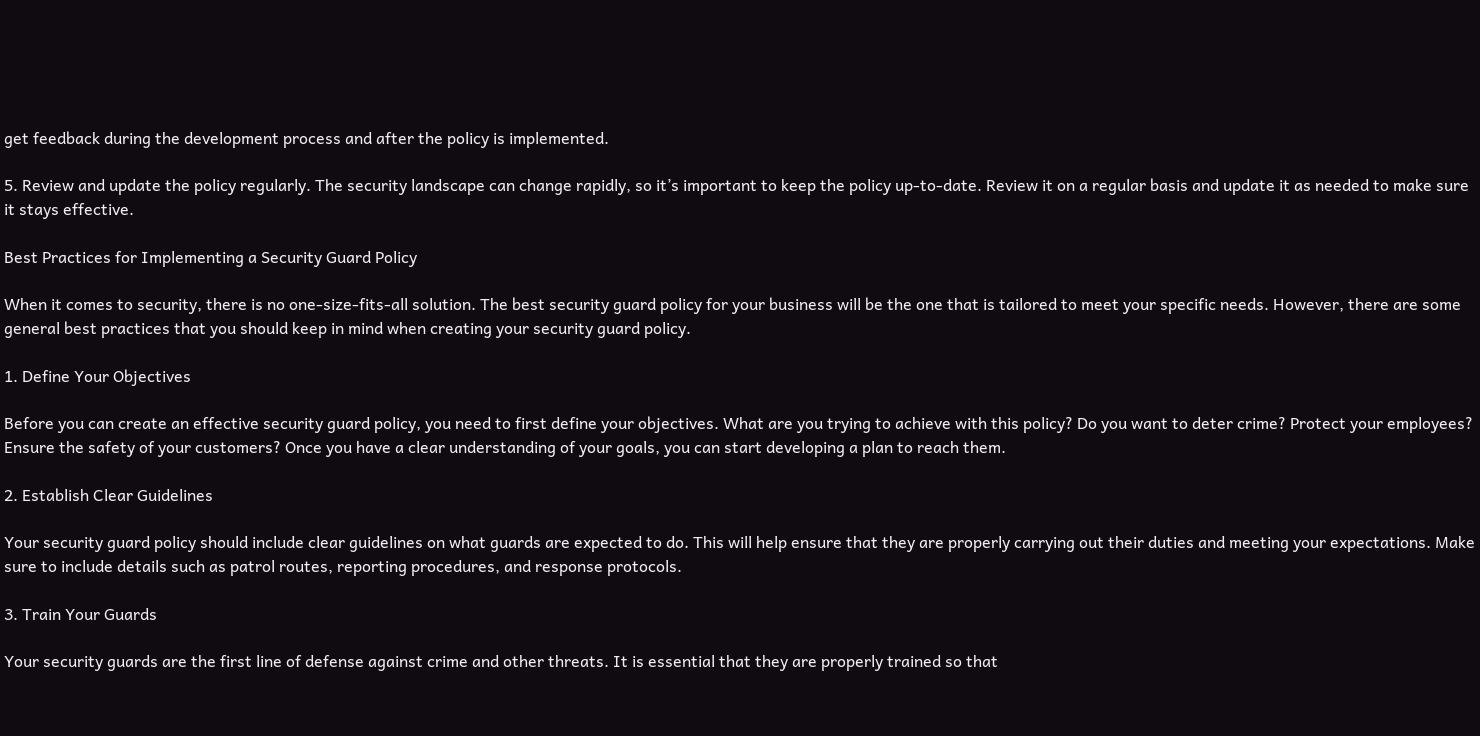get feedback during the development process and after the policy is implemented.

5. Review and update the policy regularly. The security landscape can change rapidly, so it’s important to keep the policy up-to-date. Review it on a regular basis and update it as needed to make sure it stays effective.

Best Practices for Implementing a Security Guard Policy

When it comes to security, there is no one-size-fits-all solution. The best security guard policy for your business will be the one that is tailored to meet your specific needs. However, there are some general best practices that you should keep in mind when creating your security guard policy.

1. Define Your Objectives

Before you can create an effective security guard policy, you need to first define your objectives. What are you trying to achieve with this policy? Do you want to deter crime? Protect your employees? Ensure the safety of your customers? Once you have a clear understanding of your goals, you can start developing a plan to reach them.

2. Establish Clear Guidelines

Your security guard policy should include clear guidelines on what guards are expected to do. This will help ensure that they are properly carrying out their duties and meeting your expectations. Make sure to include details such as patrol routes, reporting procedures, and response protocols.

3. Train Your Guards

Your security guards are the first line of defense against crime and other threats. It is essential that they are properly trained so that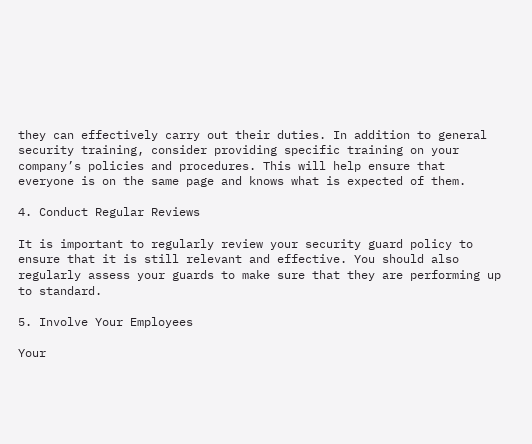they can effectively carry out their duties. In addition to general security training, consider providing specific training on your company’s policies and procedures. This will help ensure that everyone is on the same page and knows what is expected of them.

4. Conduct Regular Reviews

It is important to regularly review your security guard policy to ensure that it is still relevant and effective. You should also regularly assess your guards to make sure that they are performing up to standard.

5. Involve Your Employees

Your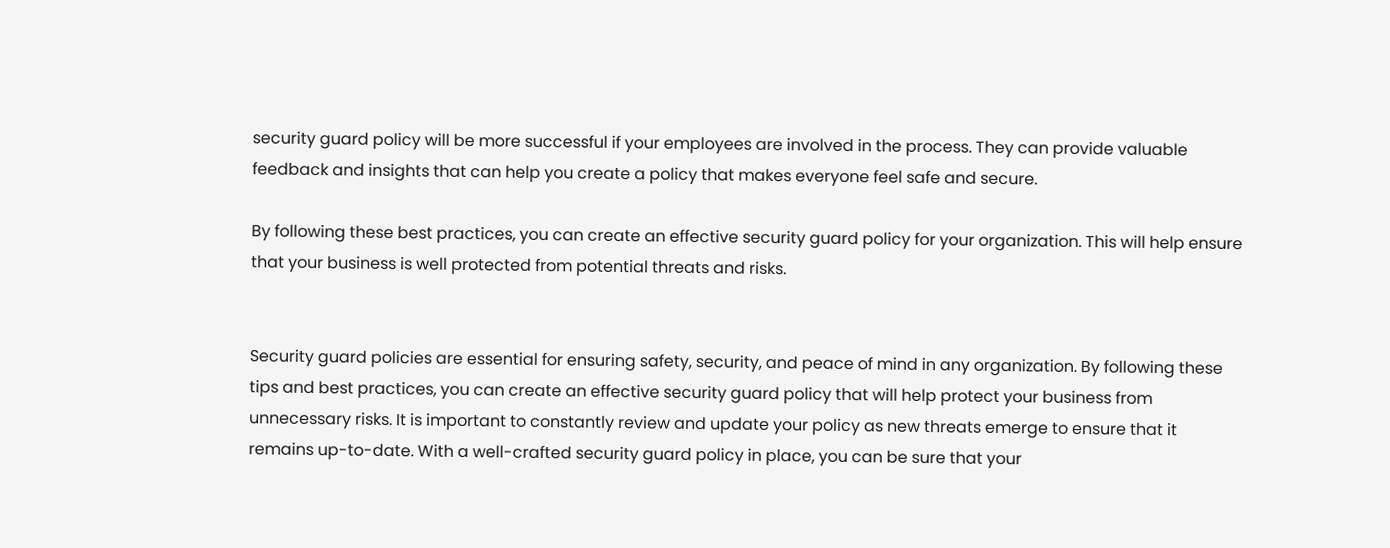security guard policy will be more successful if your employees are involved in the process. They can provide valuable feedback and insights that can help you create a policy that makes everyone feel safe and secure.

By following these best practices, you can create an effective security guard policy for your organization. This will help ensure that your business is well protected from potential threats and risks.


Security guard policies are essential for ensuring safety, security, and peace of mind in any organization. By following these tips and best practices, you can create an effective security guard policy that will help protect your business from unnecessary risks. It is important to constantly review and update your policy as new threats emerge to ensure that it remains up-to-date. With a well-crafted security guard policy in place, you can be sure that your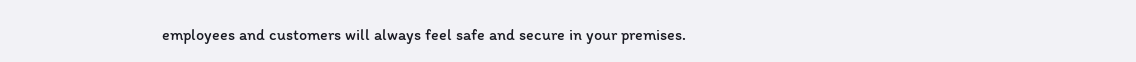employees and customers will always feel safe and secure in your premises.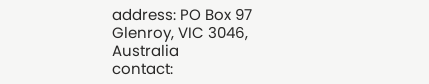address: PO Box 97 Glenroy, VIC 3046, Australia
contact: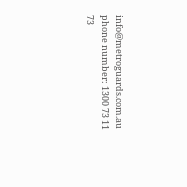info@metroguards.com.au
phone number: 1300 73 11 73